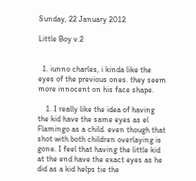Sunday, 22 January 2012

Little Boy v.2


  1. iunno charles, i kinda like the eyes of the previous ones. they seem more innocent on his face shape.

    1. I really like the idea of having the kid have the same eyes as el Flamingo as a child. even though that shot with both children overlaying is gone. I feel that having the little kid at the end have the exact eyes as he did as a kid helps tie the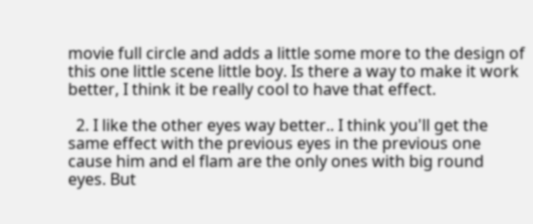movie full circle and adds a little some more to the design of this one little scene little boy. Is there a way to make it work better, I think it be really cool to have that effect.

  2. I like the other eyes way better.. I think you'll get the same effect with the previous eyes in the previous one cause him and el flam are the only ones with big round eyes. But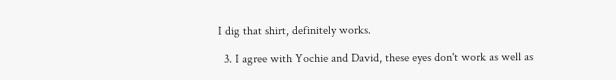I dig that shirt, definitely works.

  3. I agree with Yochie and David, these eyes don't work as well as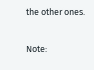the other ones.


Note: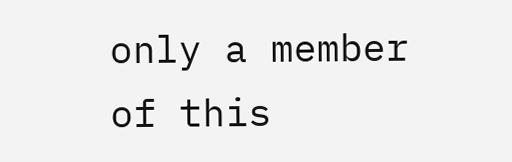only a member of this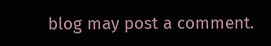blog may post a comment.